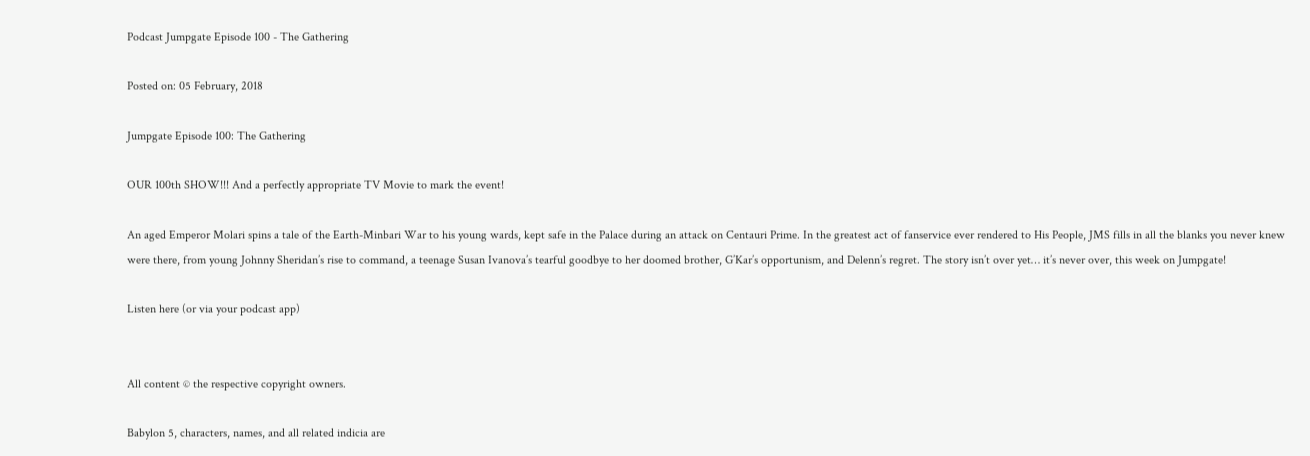Podcast Jumpgate Episode 100 - The Gathering

Posted on: 05 February, 2018

Jumpgate Episode 100: The Gathering

OUR 100th SHOW!!! And a perfectly appropriate TV Movie to mark the event!

An aged Emperor Molari spins a tale of the Earth-Minbari War to his young wards, kept safe in the Palace during an attack on Centauri Prime. In the greatest act of fanservice ever rendered to His People, JMS fills in all the blanks you never knew were there, from young Johnny Sheridan’s rise to command, a teenage Susan Ivanova’s tearful goodbye to her doomed brother, G’Kar’s opportunism, and Delenn’s regret. The story isn’t over yet… it’s never over, this week on Jumpgate!

Listen here (or via your podcast app)


All content © the respective copyright owners.

Babylon 5, characters, names, and all related indicia are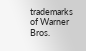trademarks of Warner Bros.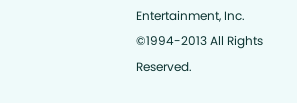Entertainment, Inc. ©1994-2013 All Rights Reserved.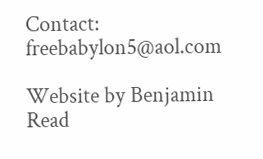Contact: freebabylon5@aol.com

Website by Benjamin Read